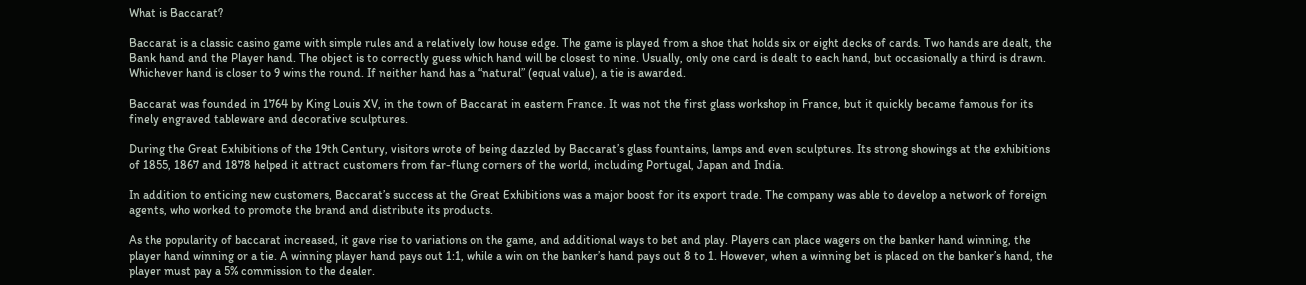What is Baccarat?

Baccarat is a classic casino game with simple rules and a relatively low house edge. The game is played from a shoe that holds six or eight decks of cards. Two hands are dealt, the Bank hand and the Player hand. The object is to correctly guess which hand will be closest to nine. Usually, only one card is dealt to each hand, but occasionally a third is drawn. Whichever hand is closer to 9 wins the round. If neither hand has a “natural” (equal value), a tie is awarded.

Baccarat was founded in 1764 by King Louis XV, in the town of Baccarat in eastern France. It was not the first glass workshop in France, but it quickly became famous for its finely engraved tableware and decorative sculptures.

During the Great Exhibitions of the 19th Century, visitors wrote of being dazzled by Baccarat’s glass fountains, lamps and even sculptures. Its strong showings at the exhibitions of 1855, 1867 and 1878 helped it attract customers from far-flung corners of the world, including Portugal, Japan and India.

In addition to enticing new customers, Baccarat’s success at the Great Exhibitions was a major boost for its export trade. The company was able to develop a network of foreign agents, who worked to promote the brand and distribute its products.

As the popularity of baccarat increased, it gave rise to variations on the game, and additional ways to bet and play. Players can place wagers on the banker hand winning, the player hand winning or a tie. A winning player hand pays out 1:1, while a win on the banker’s hand pays out 8 to 1. However, when a winning bet is placed on the banker’s hand, the player must pay a 5% commission to the dealer.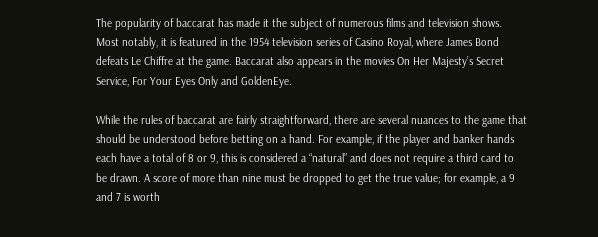The popularity of baccarat has made it the subject of numerous films and television shows. Most notably, it is featured in the 1954 television series of Casino Royal, where James Bond defeats Le Chiffre at the game. Baccarat also appears in the movies On Her Majesty’s Secret Service, For Your Eyes Only and GoldenEye.

While the rules of baccarat are fairly straightforward, there are several nuances to the game that should be understood before betting on a hand. For example, if the player and banker hands each have a total of 8 or 9, this is considered a “natural” and does not require a third card to be drawn. A score of more than nine must be dropped to get the true value; for example, a 9 and 7 is worth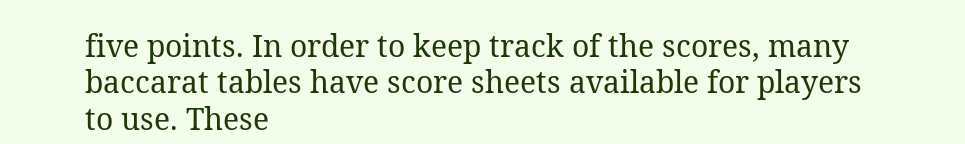five points. In order to keep track of the scores, many baccarat tables have score sheets available for players to use. These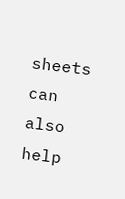sheets can also help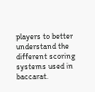players to better understand the different scoring systems used in baccarat.